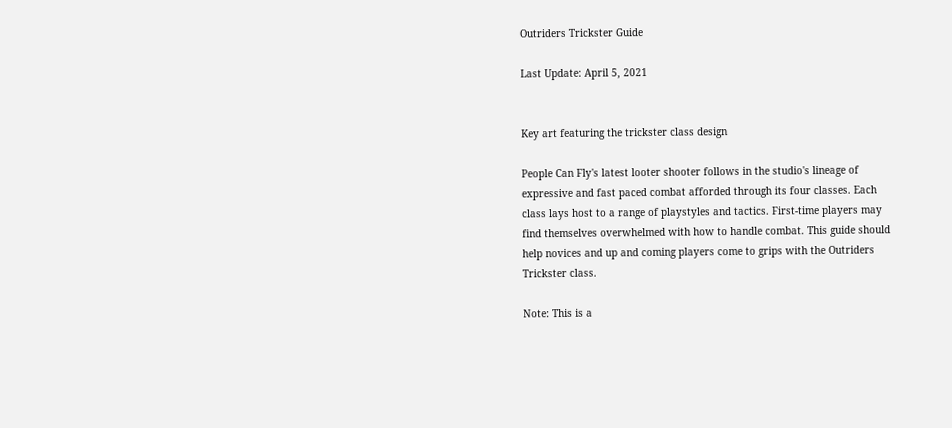Outriders Trickster Guide

Last Update: April 5, 2021


Key art featuring the trickster class design

People Can Fly's latest looter shooter follows in the studio's lineage of expressive and fast paced combat afforded through its four classes. Each class lays host to a range of playstyles and tactics. First-time players may find themselves overwhelmed with how to handle combat. This guide should help novices and up and coming players come to grips with the Outriders Trickster class.

Note: This is a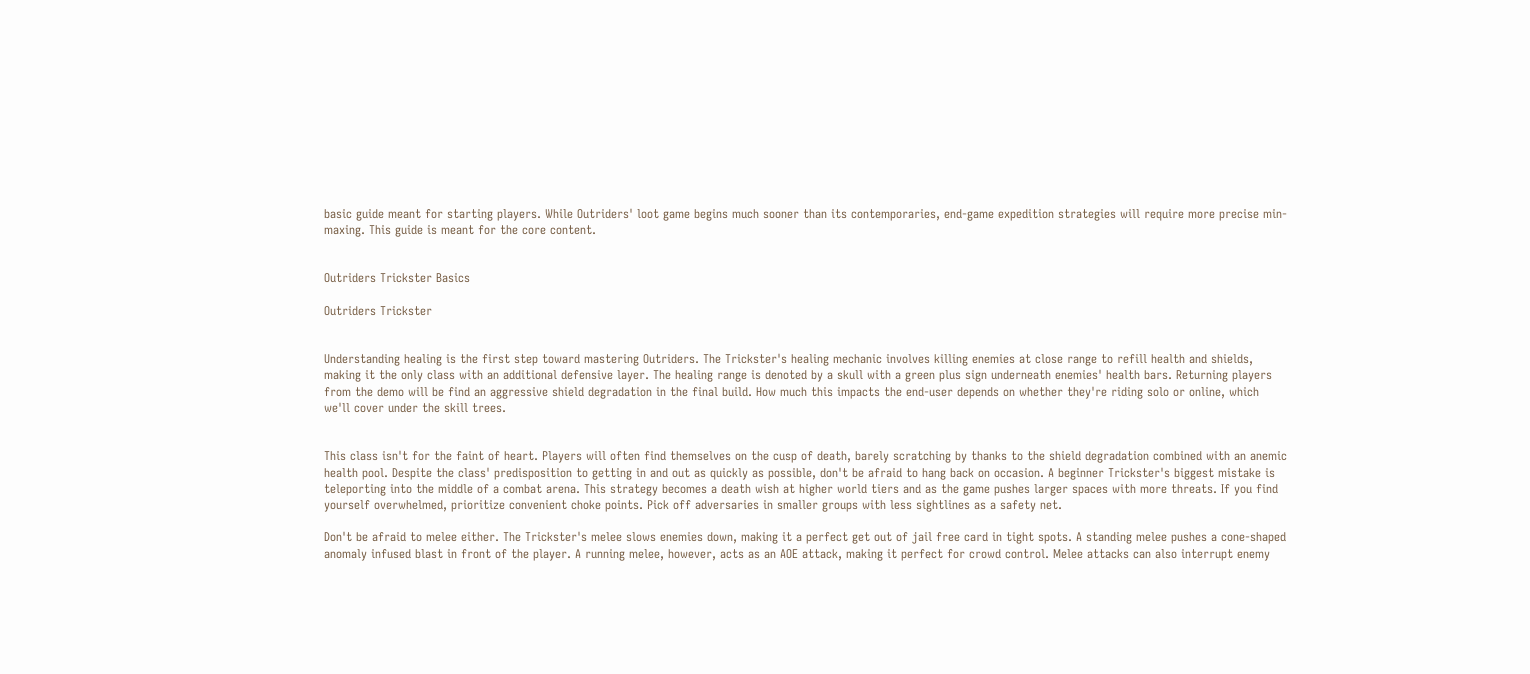basic guide meant for starting players. While Outriders' loot game begins much sooner than its contemporaries, end-game expedition strategies will require more precise min-maxing. This guide is meant for the core content.


Outriders Trickster Basics

Outriders Trickster


Understanding healing is the first step toward mastering Outriders. The Trickster's healing mechanic involves killing enemies at close range to refill health and shields, making it the only class with an additional defensive layer. The healing range is denoted by a skull with a green plus sign underneath enemies' health bars. Returning players from the demo will be find an aggressive shield degradation in the final build. How much this impacts the end-user depends on whether they're riding solo or online, which we'll cover under the skill trees.


This class isn't for the faint of heart. Players will often find themselves on the cusp of death, barely scratching by thanks to the shield degradation combined with an anemic health pool. Despite the class' predisposition to getting in and out as quickly as possible, don't be afraid to hang back on occasion. A beginner Trickster's biggest mistake is teleporting into the middle of a combat arena. This strategy becomes a death wish at higher world tiers and as the game pushes larger spaces with more threats. If you find yourself overwhelmed, prioritize convenient choke points. Pick off adversaries in smaller groups with less sightlines as a safety net.

Don't be afraid to melee either. The Trickster's melee slows enemies down, making it a perfect get out of jail free card in tight spots. A standing melee pushes a cone-shaped anomaly infused blast in front of the player. A running melee, however, acts as an AOE attack, making it perfect for crowd control. Melee attacks can also interrupt enemy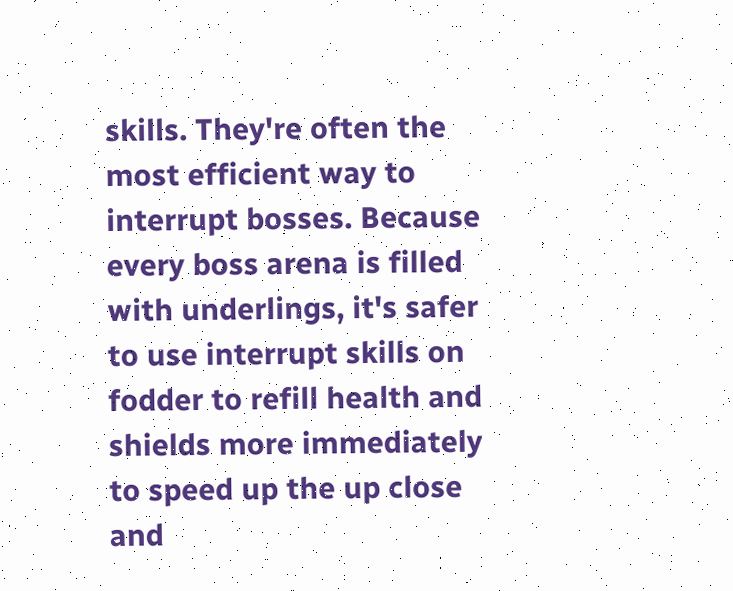skills. They're often the most efficient way to interrupt bosses. Because every boss arena is filled with underlings, it's safer to use interrupt skills on fodder to refill health and shields more immediately to speed up the up close and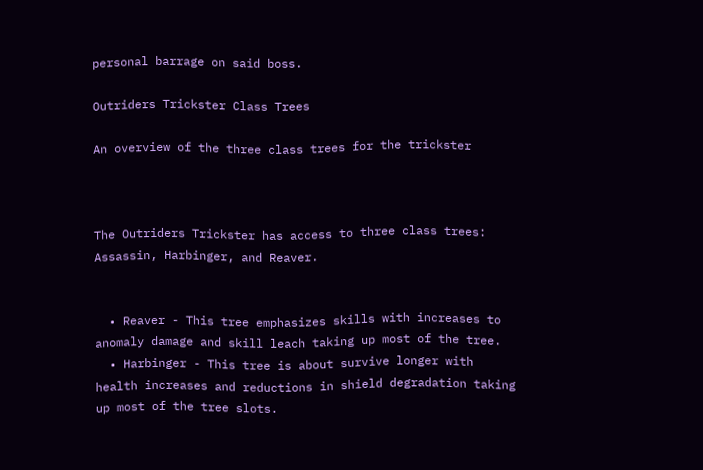personal barrage on said boss.

Outriders Trickster Class Trees

An overview of the three class trees for the trickster



The Outriders Trickster has access to three class trees: Assassin, Harbinger, and Reaver.


  • Reaver - This tree emphasizes skills with increases to anomaly damage and skill leach taking up most of the tree.
  • Harbinger - This tree is about survive longer with health increases and reductions in shield degradation taking up most of the tree slots.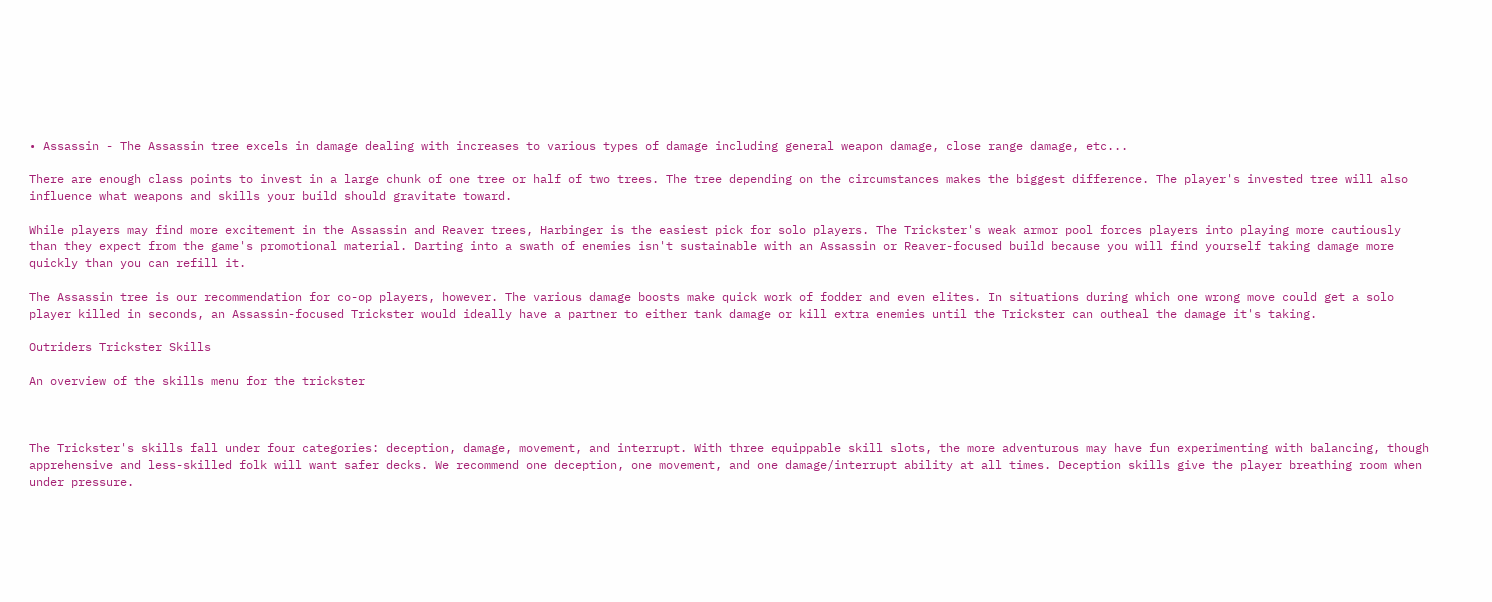• Assassin - The Assassin tree excels in damage dealing with increases to various types of damage including general weapon damage, close range damage, etc...

There are enough class points to invest in a large chunk of one tree or half of two trees. The tree depending on the circumstances makes the biggest difference. The player's invested tree will also influence what weapons and skills your build should gravitate toward.

While players may find more excitement in the Assassin and Reaver trees, Harbinger is the easiest pick for solo players. The Trickster's weak armor pool forces players into playing more cautiously than they expect from the game's promotional material. Darting into a swath of enemies isn't sustainable with an Assassin or Reaver-focused build because you will find yourself taking damage more quickly than you can refill it.

The Assassin tree is our recommendation for co-op players, however. The various damage boosts make quick work of fodder and even elites. In situations during which one wrong move could get a solo player killed in seconds, an Assassin-focused Trickster would ideally have a partner to either tank damage or kill extra enemies until the Trickster can outheal the damage it's taking.

Outriders Trickster Skills

An overview of the skills menu for the trickster



The Trickster's skills fall under four categories: deception, damage, movement, and interrupt. With three equippable skill slots, the more adventurous may have fun experimenting with balancing, though apprehensive and less-skilled folk will want safer decks. We recommend one deception, one movement, and one damage/interrupt ability at all times. Deception skills give the player breathing room when under pressure.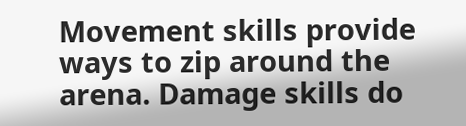Movement skills provide ways to zip around the arena. Damage skills do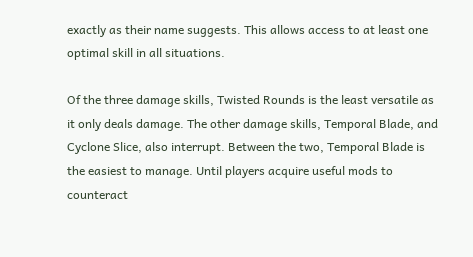exactly as their name suggests. This allows access to at least one optimal skill in all situations.

Of the three damage skills, Twisted Rounds is the least versatile as it only deals damage. The other damage skills, Temporal Blade, and Cyclone Slice, also interrupt. Between the two, Temporal Blade is the easiest to manage. Until players acquire useful mods to counteract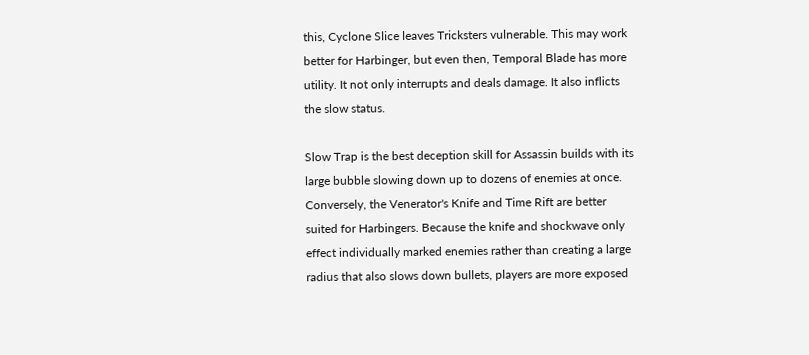this, Cyclone Slice leaves Tricksters vulnerable. This may work better for Harbinger, but even then, Temporal Blade has more utility. It not only interrupts and deals damage. It also inflicts the slow status.

Slow Trap is the best deception skill for Assassin builds with its large bubble slowing down up to dozens of enemies at once. Conversely, the Venerator's Knife and Time Rift are better suited for Harbingers. Because the knife and shockwave only effect individually marked enemies rather than creating a large radius that also slows down bullets, players are more exposed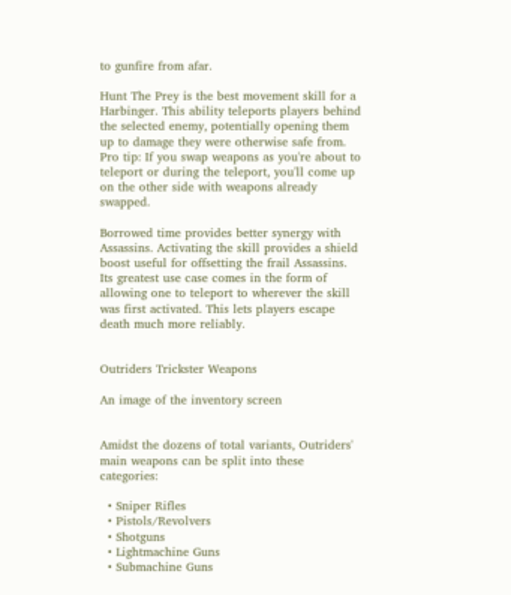to gunfire from afar.

Hunt The Prey is the best movement skill for a Harbinger. This ability teleports players behind the selected enemy, potentially opening them up to damage they were otherwise safe from. Pro tip: If you swap weapons as you're about to teleport or during the teleport, you'll come up on the other side with weapons already swapped.

Borrowed time provides better synergy with Assassins. Activating the skill provides a shield boost useful for offsetting the frail Assassins. Its greatest use case comes in the form of allowing one to teleport to wherever the skill was first activated. This lets players escape death much more reliably.


Outriders Trickster Weapons

An image of the inventory screen


Amidst the dozens of total variants, Outriders' main weapons can be split into these categories:

  • Sniper Rifles
  • Pistols/Revolvers
  • Shotguns
  • Lightmachine Guns
  • Submachine Guns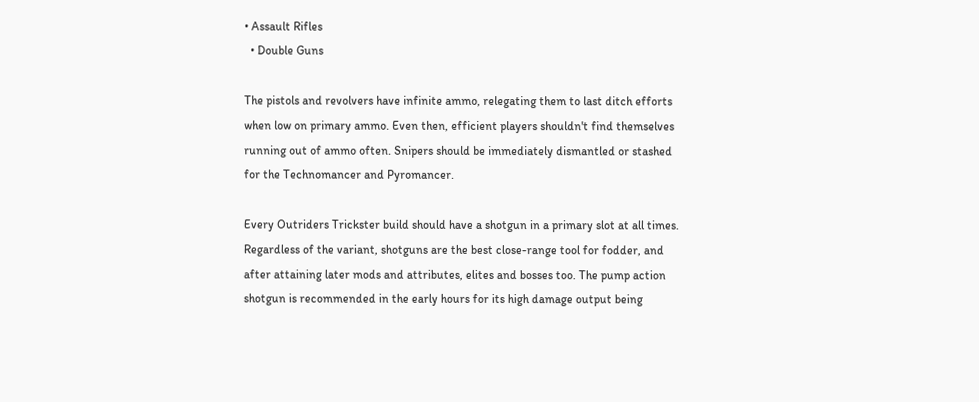• Assault Rifles
  • Double Guns

The pistols and revolvers have infinite ammo, relegating them to last ditch efforts when low on primary ammo. Even then, efficient players shouldn't find themselves running out of ammo often. Snipers should be immediately dismantled or stashed for the Technomancer and Pyromancer.

Every Outriders Trickster build should have a shotgun in a primary slot at all times. Regardless of the variant, shotguns are the best close-range tool for fodder, and after attaining later mods and attributes, elites and bosses too. The pump action shotgun is recommended in the early hours for its high damage output being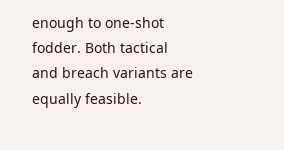enough to one-shot fodder. Both tactical and breach variants are equally feasible.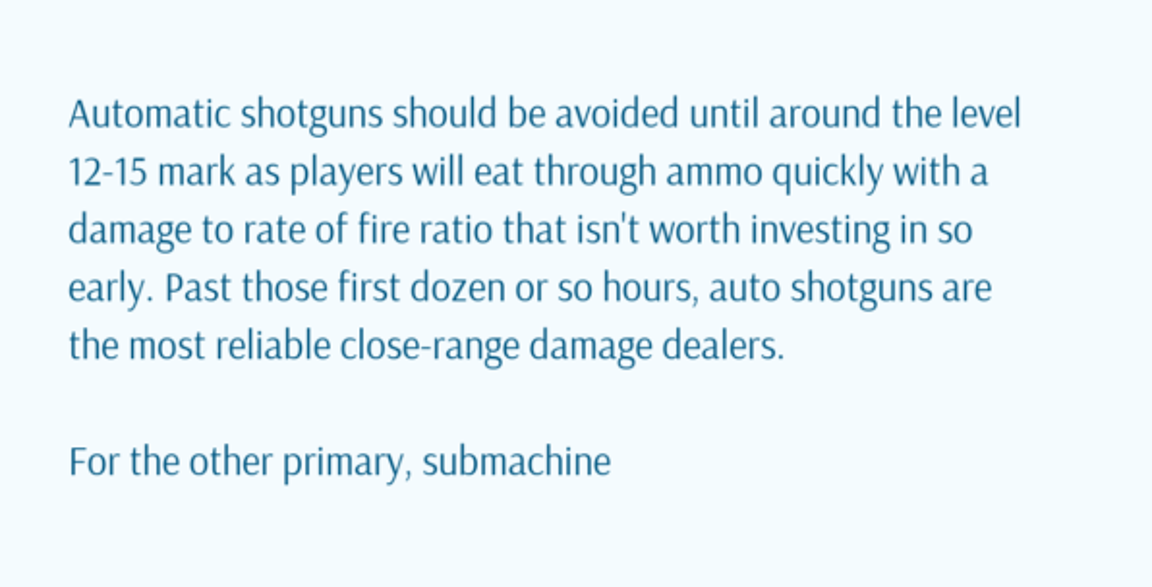Automatic shotguns should be avoided until around the level 12-15 mark as players will eat through ammo quickly with a damage to rate of fire ratio that isn't worth investing in so early. Past those first dozen or so hours, auto shotguns are the most reliable close-range damage dealers.

For the other primary, submachine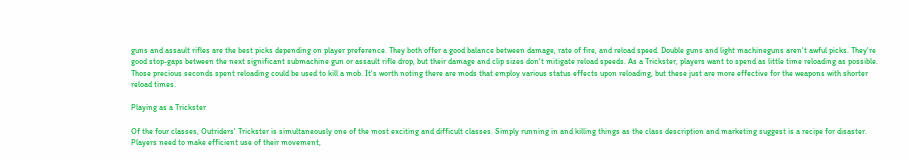guns and assault rifles are the best picks depending on player preference. They both offer a good balance between damage, rate of fire, and reload speed. Double guns and light machineguns aren't awful picks. They're good stop-gaps between the next significant submachine gun or assault rifle drop, but their damage and clip sizes don't mitigate reload speeds. As a Trickster, players want to spend as little time reloading as possible. Those precious seconds spent reloading could be used to kill a mob. It's worth noting there are mods that employ various status effects upon reloading, but these just are more effective for the weapons with shorter reload times.

Playing as a Trickster

Of the four classes, Outriders' Trickster is simultaneously one of the most exciting and difficult classes. Simply running in and killing things as the class description and marketing suggest is a recipe for disaster. Players need to make efficient use of their movement,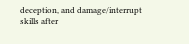deception, and damage/interrupt skills after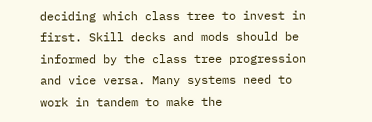deciding which class tree to invest in first. Skill decks and mods should be informed by the class tree progression and vice versa. Many systems need to work in tandem to make the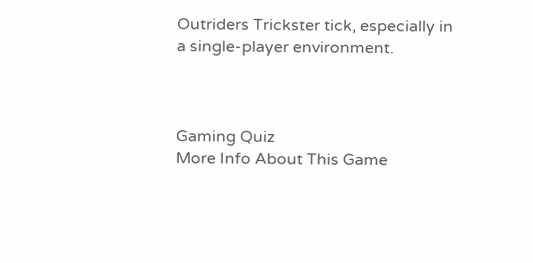Outriders Trickster tick, especially in a single-player environment.



Gaming Quiz
More Info About This Game